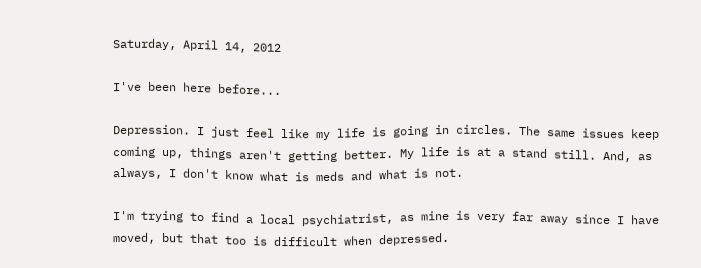Saturday, April 14, 2012

I've been here before...

Depression. I just feel like my life is going in circles. The same issues keep coming up, things aren't getting better. My life is at a stand still. And, as always, I don't know what is meds and what is not.

I'm trying to find a local psychiatrist, as mine is very far away since I have moved, but that too is difficult when depressed.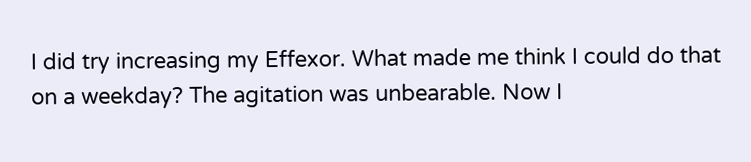I did try increasing my Effexor. What made me think I could do that on a weekday? The agitation was unbearable. Now I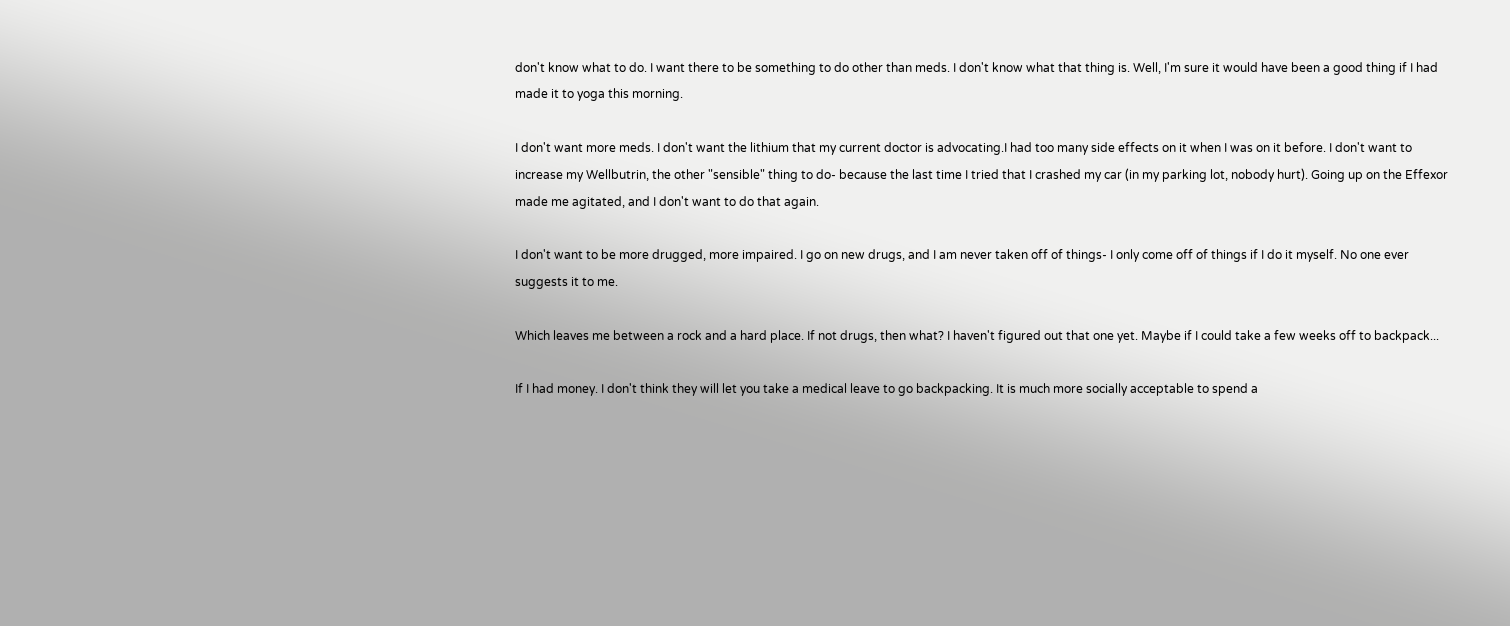don't know what to do. I want there to be something to do other than meds. I don't know what that thing is. Well, I'm sure it would have been a good thing if I had made it to yoga this morning.

I don't want more meds. I don't want the lithium that my current doctor is advocating.I had too many side effects on it when I was on it before. I don't want to increase my Wellbutrin, the other "sensible" thing to do- because the last time I tried that I crashed my car (in my parking lot, nobody hurt). Going up on the Effexor made me agitated, and I don't want to do that again.

I don't want to be more drugged, more impaired. I go on new drugs, and I am never taken off of things- I only come off of things if I do it myself. No one ever suggests it to me.

Which leaves me between a rock and a hard place. If not drugs, then what? I haven't figured out that one yet. Maybe if I could take a few weeks off to backpack...

If I had money. I don't think they will let you take a medical leave to go backpacking. It is much more socially acceptable to spend a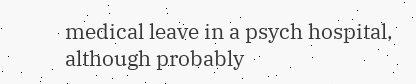medical leave in a psych hospital, although probably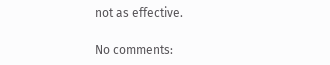not as effective.

No comments: